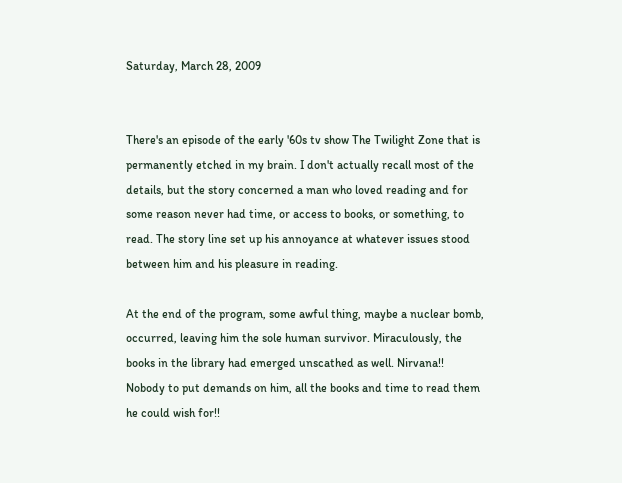Saturday, March 28, 2009


There's an episode of the early '60s tv show The Twilight Zone that is permanently etched in my brain. I don't actually recall most of the details, but the story concerned a man who loved reading and for some reason never had time, or access to books, or something, to read. The story line set up his annoyance at whatever issues stood between him and his pleasure in reading.

At the end of the program, some awful thing, maybe a nuclear bomb, occurred, leaving him the sole human survivor. Miraculously, the books in the library had emerged unscathed as well. Nirvana!! Nobody to put demands on him, all the books and time to read them he could wish for!!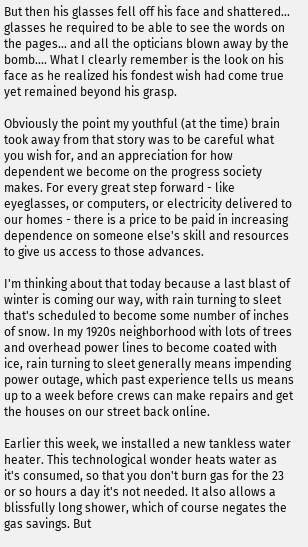But then his glasses fell off his face and shattered... glasses he required to be able to see the words on the pages... and all the opticians blown away by the bomb.... What I clearly remember is the look on his face as he realized his fondest wish had come true yet remained beyond his grasp.

Obviously the point my youthful (at the time) brain took away from that story was to be careful what you wish for, and an appreciation for how dependent we become on the progress society makes. For every great step forward - like eyeglasses, or computers, or electricity delivered to our homes - there is a price to be paid in increasing dependence on someone else's skill and resources to give us access to those advances.

I'm thinking about that today because a last blast of winter is coming our way, with rain turning to sleet that's scheduled to become some number of inches of snow. In my 1920s neighborhood with lots of trees and overhead power lines to become coated with ice, rain turning to sleet generally means impending power outage, which past experience tells us means up to a week before crews can make repairs and get the houses on our street back online.

Earlier this week, we installed a new tankless water heater. This technological wonder heats water as it's consumed, so that you don't burn gas for the 23 or so hours a day it's not needed. It also allows a blissfully long shower, which of course negates the gas savings. But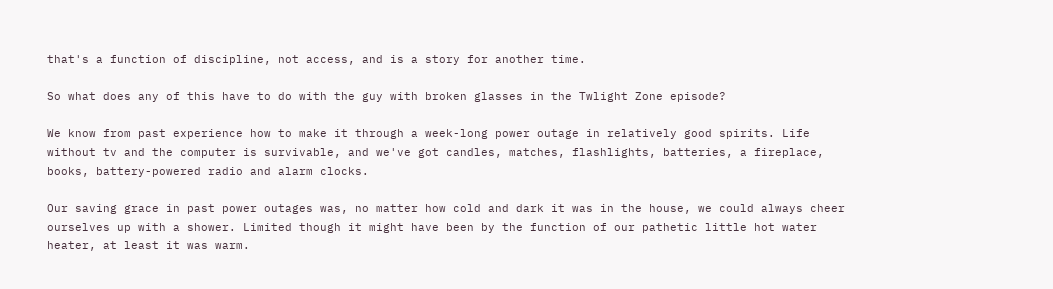that's a function of discipline, not access, and is a story for another time.

So what does any of this have to do with the guy with broken glasses in the Twlight Zone episode?

We know from past experience how to make it through a week-long power outage in relatively good spirits. Life without tv and the computer is survivable, and we've got candles, matches, flashlights, batteries, a fireplace, books, battery-powered radio and alarm clocks.

Our saving grace in past power outages was, no matter how cold and dark it was in the house, we could always cheer ourselves up with a shower. Limited though it might have been by the function of our pathetic little hot water heater, at least it was warm.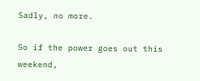Sadly, no more.

So if the power goes out this weekend,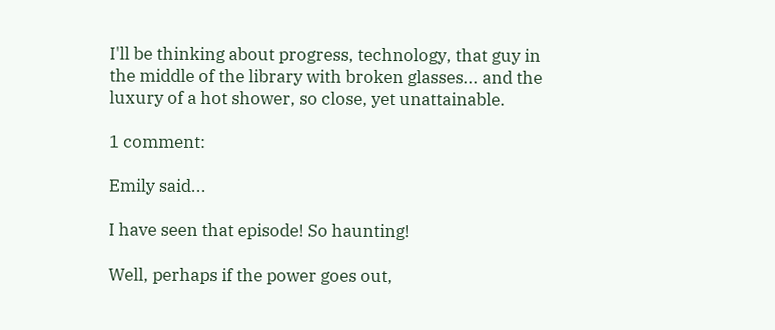I'll be thinking about progress, technology, that guy in the middle of the library with broken glasses... and the luxury of a hot shower, so close, yet unattainable.

1 comment:

Emily said...

I have seen that episode! So haunting!

Well, perhaps if the power goes out,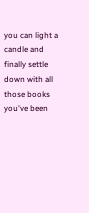you can light a candle and finally settle down with all those books you've been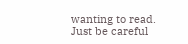wanting to read. Just be careful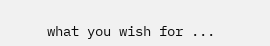what you wish for ...